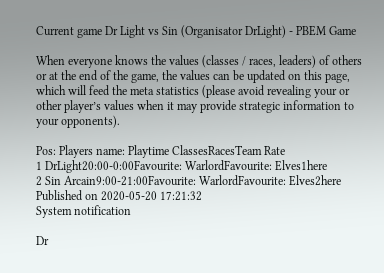Current game Dr Light vs Sin (Organisator DrLight) - PBEM Game

When everyone knows the values (classes / races, leaders) of others or at the end of the game, the values can be updated on this page, which will feed the meta statistics (please avoid revealing your or other player’s values when it may provide strategic information to your opponents).

Pos: Players name: Playtime ClassesRacesTeam Rate
1 DrLight20:00-0:00Favourite: WarlordFavourite: Elves1here
2 Sin Arcain9:00-21:00Favourite: WarlordFavourite: Elves2here
Published on 2020-05-20 17:21:32
System notification

Dr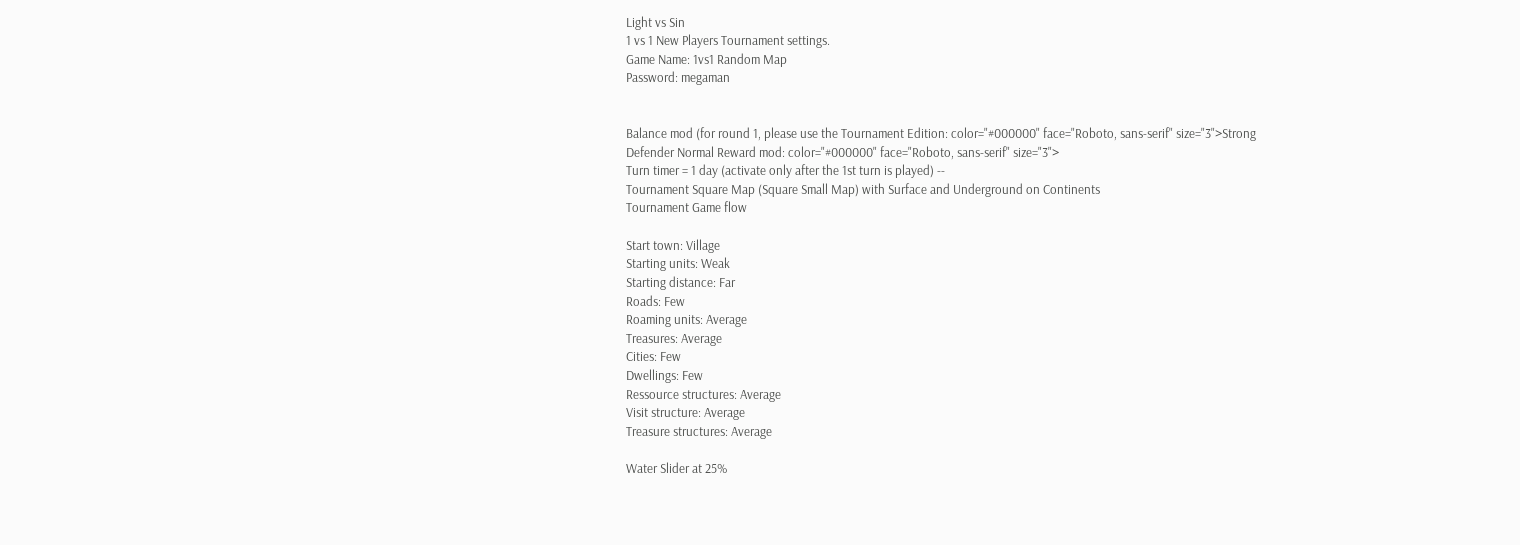Light vs Sin
1 vs 1 New Players Tournament settings.
Game Name: 1vs1 Random Map
Password: megaman


Balance mod (for round 1, please use the Tournament Edition: color="#000000" face="Roboto, sans-serif" size="3">Strong Defender Normal Reward mod: color="#000000" face="Roboto, sans-serif" size="3">
Turn timer = 1 day (activate only after the 1st turn is played) --
Tournament Square Map (Square Small Map) with Surface and Underground on Continents
Tournament Game flow

Start town: Village
Starting units: Weak
Starting distance: Far
Roads: Few
Roaming units: Average
Treasures: Average
Cities: Few
Dwellings: Few
Ressource structures: Average
Visit structure: Average
Treasure structures: Average

Water Slider at 25%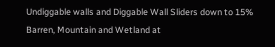Undiggable walls and Diggable Wall Sliders down to 15%
Barren, Mountain and Wetland at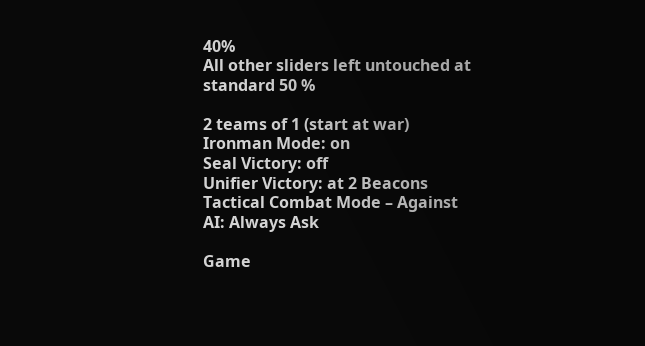40%
All other sliders left untouched at standard 50 %

2 teams of 1 (start at war)
Ironman Mode: on
Seal Victory: off
Unifier Victory: at 2 Beacons
Tactical Combat Mode – Against AI: Always Ask

Game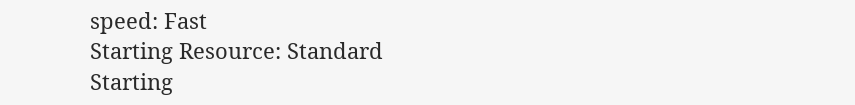speed: Fast
Starting Resource: Standard
Starting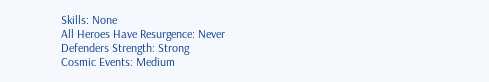Skills: None
All Heroes Have Resurgence: Never
Defenders Strength: Strong
Cosmic Events: Medium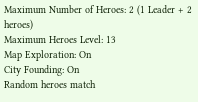Maximum Number of Heroes: 2 (1 Leader + 2 heroes)
Maximum Heroes Level: 13
Map Exploration: On
City Founding: On
Random heroes match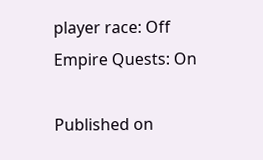player race: Off
Empire Quests: On

Published on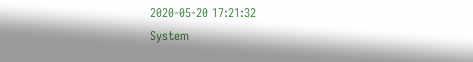2020-05-20 17:21:32
System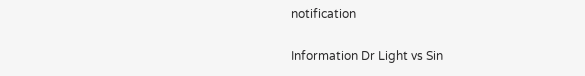notification

Information Dr Light vs Sin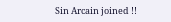Sin Arcain joined !!